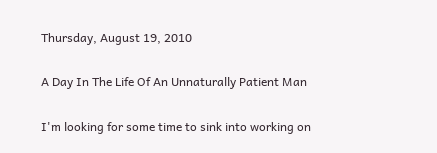Thursday, August 19, 2010

A Day In The Life Of An Unnaturally Patient Man

I'm looking for some time to sink into working on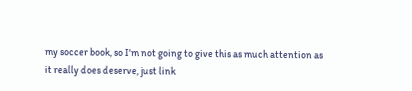my soccer book, so I'm not going to give this as much attention as it really does deserve, just link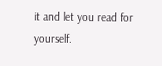it and let you read for yourself.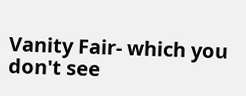Vanity Fair- which you don't see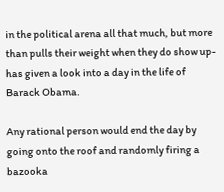in the political arena all that much, but more than pulls their weight when they do show up- has given a look into a day in the life of Barack Obama.

Any rational person would end the day by going onto the roof and randomly firing a bazooka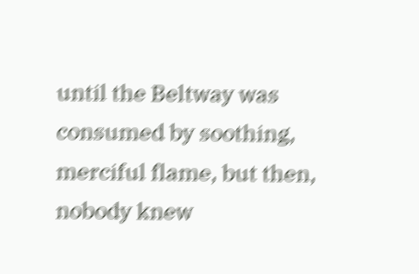until the Beltway was consumed by soothing, merciful flame, but then, nobody knew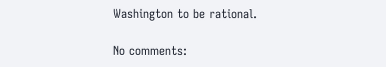Washington to be rational.

No comments: